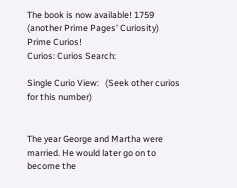The book is now available! 1759
(another Prime Pages' Curiosity)
Prime Curios!
Curios: Curios Search:

Single Curio View:   (Seek other curios for this number)


The year George and Martha were married. He would later go on to become the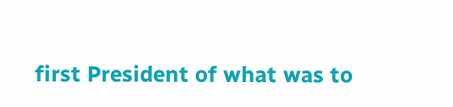first President of what was to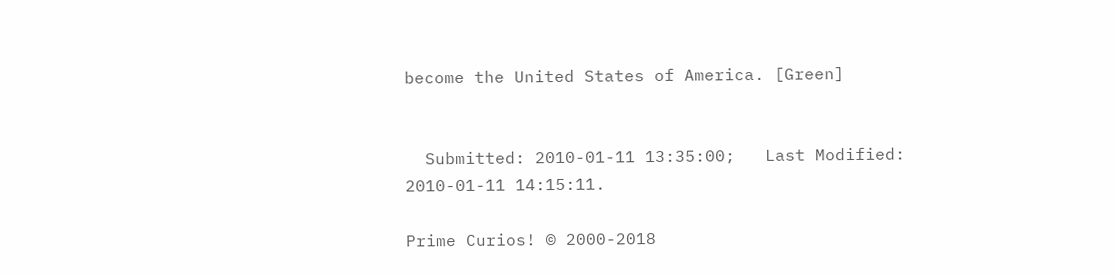become the United States of America. [Green]


  Submitted: 2010-01-11 13:35:00;   Last Modified: 2010-01-11 14:15:11.

Prime Curios! © 2000-2018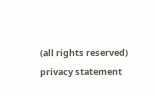(all rights reserved)  privacy statement